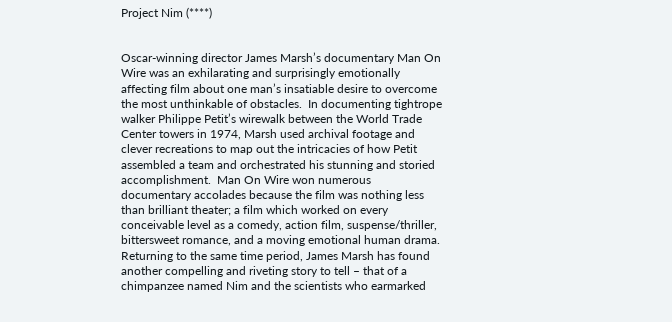Project Nim (****)


Oscar-winning director James Marsh’s documentary Man On Wire was an exhilarating and surprisingly emotionally affecting film about one man’s insatiable desire to overcome the most unthinkable of obstacles.  In documenting tightrope walker Philippe Petit’s wirewalk between the World Trade Center towers in 1974, Marsh used archival footage and clever recreations to map out the intricacies of how Petit assembled a team and orchestrated his stunning and storied accomplishment.  Man On Wire won numerous documentary accolades because the film was nothing less than brilliant theater; a film which worked on every conceivable level as a comedy, action film, suspense/thriller, bittersweet romance, and a moving emotional human drama.  Returning to the same time period, James Marsh has found another compelling and riveting story to tell – that of a chimpanzee named Nim and the scientists who earmarked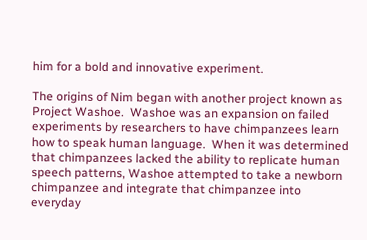him for a bold and innovative experiment.

The origins of Nim began with another project known as Project Washoe.  Washoe was an expansion on failed experiments by researchers to have chimpanzees learn how to speak human language.  When it was determined that chimpanzees lacked the ability to replicate human speech patterns, Washoe attempted to take a newborn chimpanzee and integrate that chimpanzee into everyday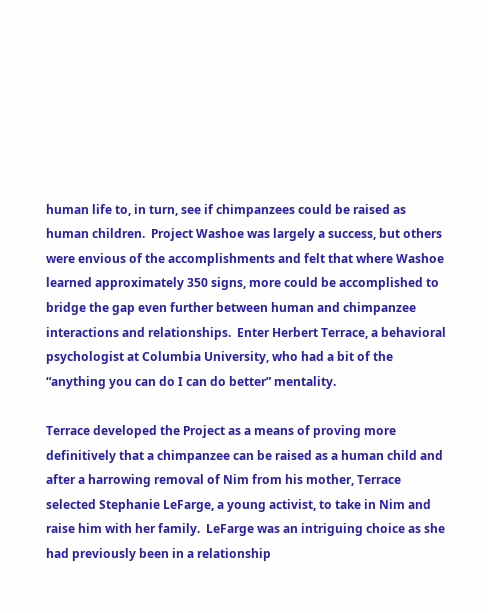human life to, in turn, see if chimpanzees could be raised as human children.  Project Washoe was largely a success, but others were envious of the accomplishments and felt that where Washoe learned approximately 350 signs, more could be accomplished to bridge the gap even further between human and chimpanzee interactions and relationships.  Enter Herbert Terrace, a behavioral psychologist at Columbia University, who had a bit of the “anything you can do I can do better” mentality.

Terrace developed the Project as a means of proving more definitively that a chimpanzee can be raised as a human child and after a harrowing removal of Nim from his mother, Terrace selected Stephanie LeFarge, a young activist, to take in Nim and raise him with her family.  LeFarge was an intriguing choice as she had previously been in a relationship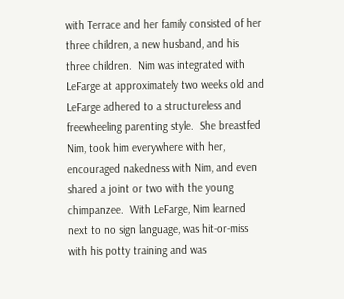with Terrace and her family consisted of her three children, a new husband, and his three children.  Nim was integrated with LeFarge at approximately two weeks old and LeFarge adhered to a structureless and freewheeling parenting style.  She breastfed Nim, took him everywhere with her, encouraged nakedness with Nim, and even shared a joint or two with the young chimpanzee.  With LeFarge, Nim learned next to no sign language, was hit-or-miss with his potty training and was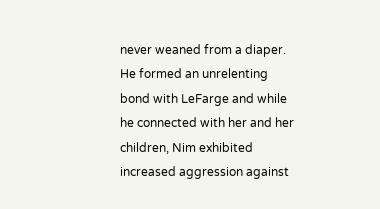never weaned from a diaper.  He formed an unrelenting bond with LeFarge and while he connected with her and her children, Nim exhibited increased aggression against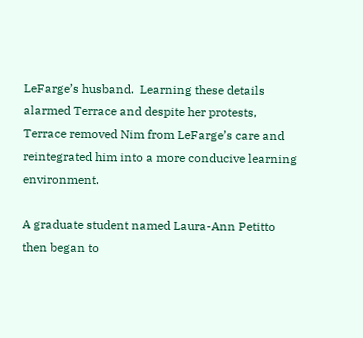LeFarge’s husband.  Learning these details alarmed Terrace and despite her protests, Terrace removed Nim from LeFarge’s care and reintegrated him into a more conducive learning environment.

A graduate student named Laura-Ann Petitto then began to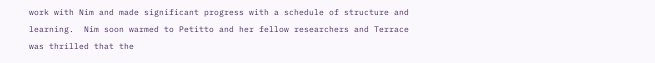work with Nim and made significant progress with a schedule of structure and learning.  Nim soon warmed to Petitto and her fellow researchers and Terrace was thrilled that the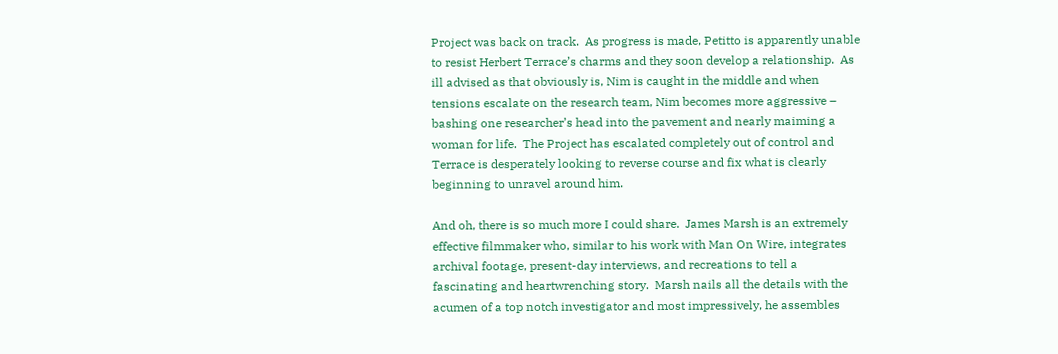Project was back on track.  As progress is made, Petitto is apparently unable to resist Herbert Terrace’s charms and they soon develop a relationship.  As ill advised as that obviously is, Nim is caught in the middle and when tensions escalate on the research team, Nim becomes more aggressive – bashing one researcher’s head into the pavement and nearly maiming a woman for life.  The Project has escalated completely out of control and Terrace is desperately looking to reverse course and fix what is clearly beginning to unravel around him.

And oh, there is so much more I could share.  James Marsh is an extremely effective filmmaker who, similar to his work with Man On Wire, integrates archival footage, present-day interviews, and recreations to tell a fascinating and heartwrenching story.  Marsh nails all the details with the acumen of a top notch investigator and most impressively, he assembles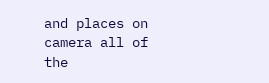and places on camera all of the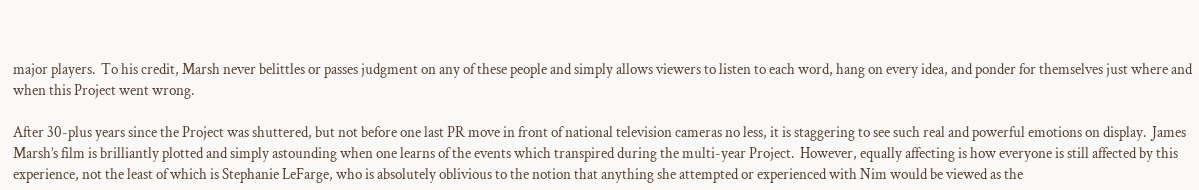major players.  To his credit, Marsh never belittles or passes judgment on any of these people and simply allows viewers to listen to each word, hang on every idea, and ponder for themselves just where and when this Project went wrong.

After 30-plus years since the Project was shuttered, but not before one last PR move in front of national television cameras no less, it is staggering to see such real and powerful emotions on display.  James Marsh’s film is brilliantly plotted and simply astounding when one learns of the events which transpired during the multi-year Project.  However, equally affecting is how everyone is still affected by this experience, not the least of which is Stephanie LeFarge, who is absolutely oblivious to the notion that anything she attempted or experienced with Nim would be viewed as the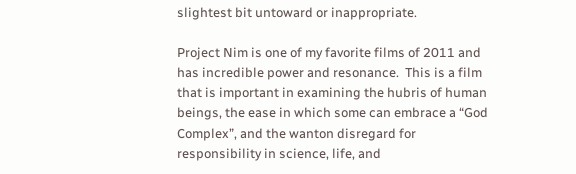slightest bit untoward or inappropriate.

Project Nim is one of my favorite films of 2011 and has incredible power and resonance.  This is a film that is important in examining the hubris of human beings, the ease in which some can embrace a “God Complex”, and the wanton disregard for responsibility in science, life, and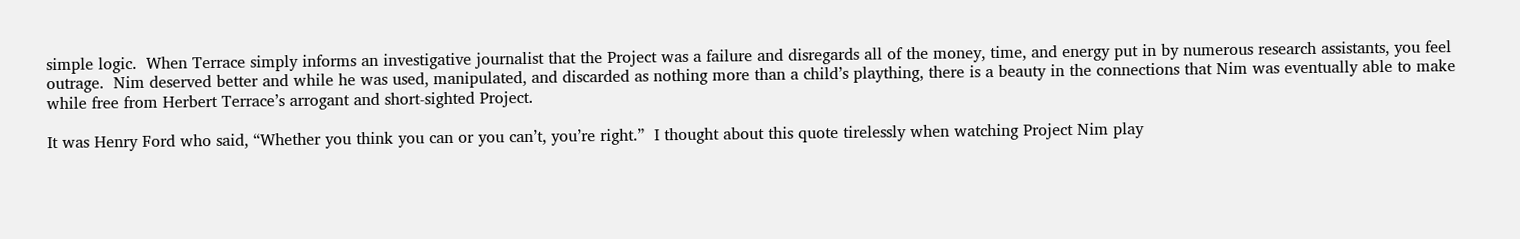simple logic.  When Terrace simply informs an investigative journalist that the Project was a failure and disregards all of the money, time, and energy put in by numerous research assistants, you feel outrage.  Nim deserved better and while he was used, manipulated, and discarded as nothing more than a child’s plaything, there is a beauty in the connections that Nim was eventually able to make while free from Herbert Terrace’s arrogant and short-sighted Project.

It was Henry Ford who said, “Whether you think you can or you can’t, you’re right.”  I thought about this quote tirelessly when watching Project Nim play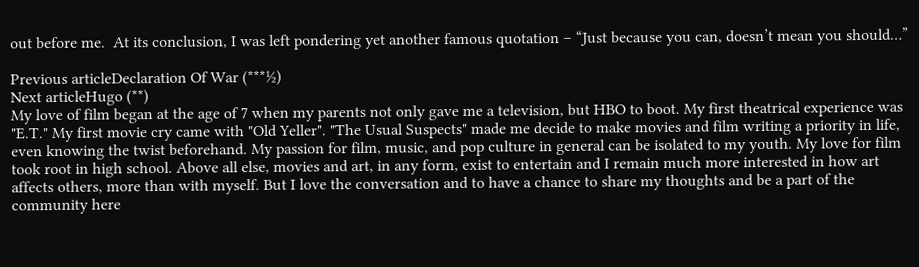out before me.  At its conclusion, I was left pondering yet another famous quotation – “Just because you can, doesn’t mean you should…”

Previous articleDeclaration Of War (***½)
Next articleHugo (**)
My love of film began at the age of 7 when my parents not only gave me a television, but HBO to boot. My first theatrical experience was "E.T." My first movie cry came with "Old Yeller". "The Usual Suspects" made me decide to make movies and film writing a priority in life, even knowing the twist beforehand. My passion for film, music, and pop culture in general can be isolated to my youth. My love for film took root in high school. Above all else, movies and art, in any form, exist to entertain and I remain much more interested in how art affects others, more than with myself. But I love the conversation and to have a chance to share my thoughts and be a part of the community here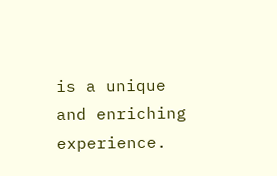is a unique and enriching experience.